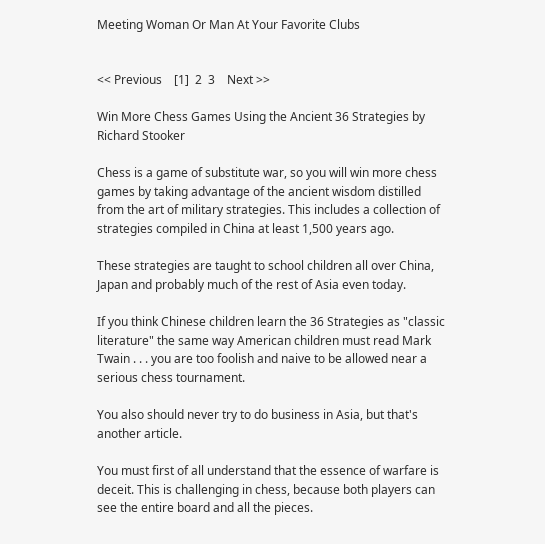Meeting Woman Or Man At Your Favorite Clubs


<< Previous    [1]  2  3    Next >>

Win More Chess Games Using the Ancient 36 Strategies by Richard Stooker

Chess is a game of substitute war, so you will win more chess games by taking advantage of the ancient wisdom distilled from the art of military strategies. This includes a collection of strategies compiled in China at least 1,500 years ago.

These strategies are taught to school children all over China, Japan and probably much of the rest of Asia even today.

If you think Chinese children learn the 36 Strategies as "classic literature" the same way American children must read Mark Twain . . . you are too foolish and naive to be allowed near a serious chess tournament.

You also should never try to do business in Asia, but that's another article.

You must first of all understand that the essence of warfare is deceit. This is challenging in chess, because both players can see the entire board and all the pieces.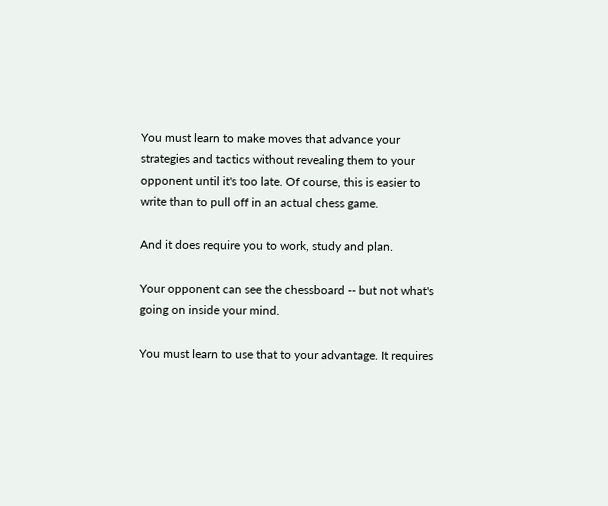You must learn to make moves that advance your strategies and tactics without revealing them to your opponent until it's too late. Of course, this is easier to write than to pull off in an actual chess game.

And it does require you to work, study and plan.

Your opponent can see the chessboard -- but not what's going on inside your mind.

You must learn to use that to your advantage. It requires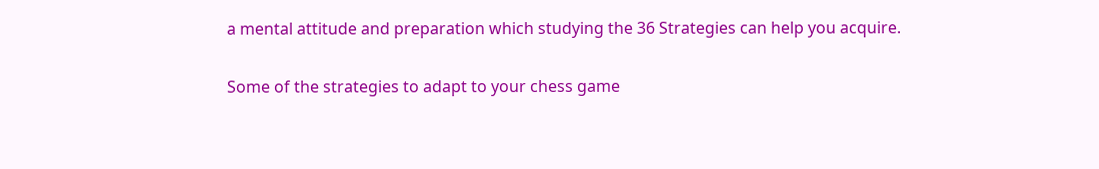a mental attitude and preparation which studying the 36 Strategies can help you acquire.

Some of the strategies to adapt to your chess game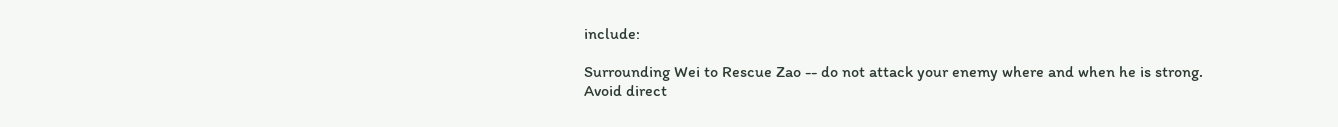include:

Surrounding Wei to Rescue Zao -- do not attack your enemy where and when he is strong. Avoid direct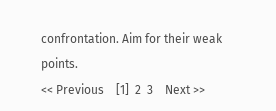confrontation. Aim for their weak points.
<< Previous    [1]  2  3    Next >>